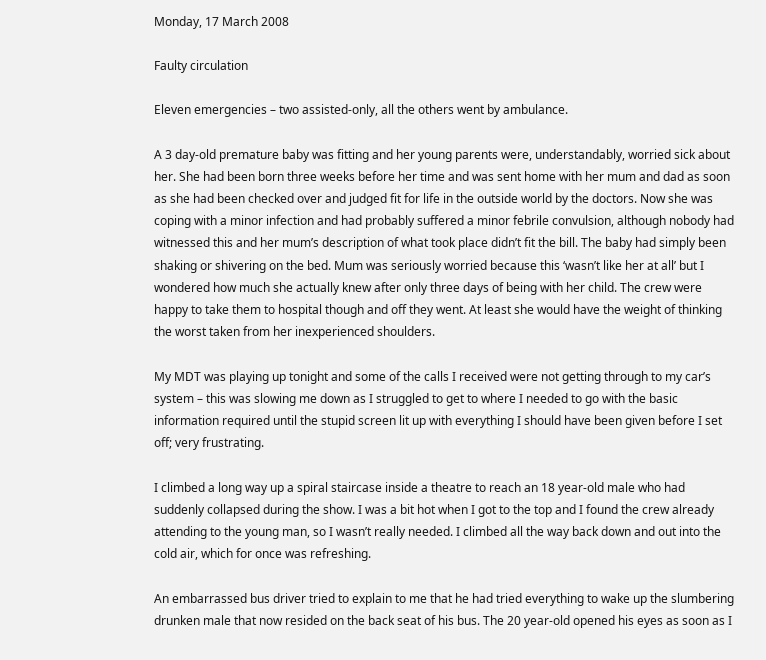Monday, 17 March 2008

Faulty circulation

Eleven emergencies – two assisted-only, all the others went by ambulance.

A 3 day-old premature baby was fitting and her young parents were, understandably, worried sick about her. She had been born three weeks before her time and was sent home with her mum and dad as soon as she had been checked over and judged fit for life in the outside world by the doctors. Now she was coping with a minor infection and had probably suffered a minor febrile convulsion, although nobody had witnessed this and her mum’s description of what took place didn’t fit the bill. The baby had simply been shaking or shivering on the bed. Mum was seriously worried because this ‘wasn’t like her at all’ but I wondered how much she actually knew after only three days of being with her child. The crew were happy to take them to hospital though and off they went. At least she would have the weight of thinking the worst taken from her inexperienced shoulders.

My MDT was playing up tonight and some of the calls I received were not getting through to my car’s system – this was slowing me down as I struggled to get to where I needed to go with the basic information required until the stupid screen lit up with everything I should have been given before I set off; very frustrating.

I climbed a long way up a spiral staircase inside a theatre to reach an 18 year-old male who had suddenly collapsed during the show. I was a bit hot when I got to the top and I found the crew already attending to the young man, so I wasn’t really needed. I climbed all the way back down and out into the cold air, which for once was refreshing.

An embarrassed bus driver tried to explain to me that he had tried everything to wake up the slumbering drunken male that now resided on the back seat of his bus. The 20 year-old opened his eyes as soon as I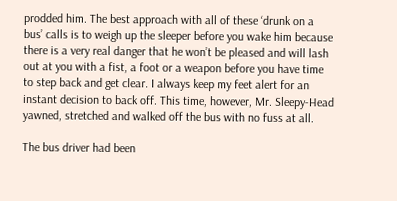prodded him. The best approach with all of these ‘drunk on a bus’ calls is to weigh up the sleeper before you wake him because there is a very real danger that he won’t be pleased and will lash out at you with a fist, a foot or a weapon before you have time to step back and get clear. I always keep my feet alert for an instant decision to back off. This time, however, Mr. Sleepy-Head yawned, stretched and walked off the bus with no fuss at all.

The bus driver had been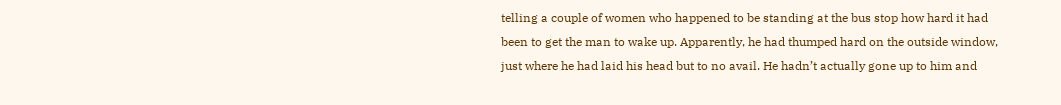telling a couple of women who happened to be standing at the bus stop how hard it had been to get the man to wake up. Apparently, he had thumped hard on the outside window, just where he had laid his head but to no avail. He hadn’t actually gone up to him and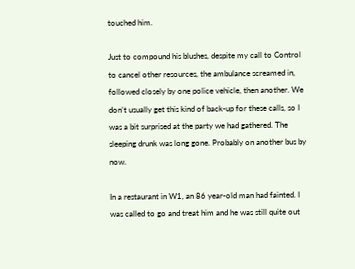touched him.

Just to compound his blushes, despite my call to Control to cancel other resources, the ambulance screamed in, followed closely by one police vehicle, then another. We don’t usually get this kind of back-up for these calls, so I was a bit surprised at the party we had gathered. The sleeping drunk was long gone. Probably on another bus by now.

In a restaurant in W1, an 86 year-old man had fainted. I was called to go and treat him and he was still quite out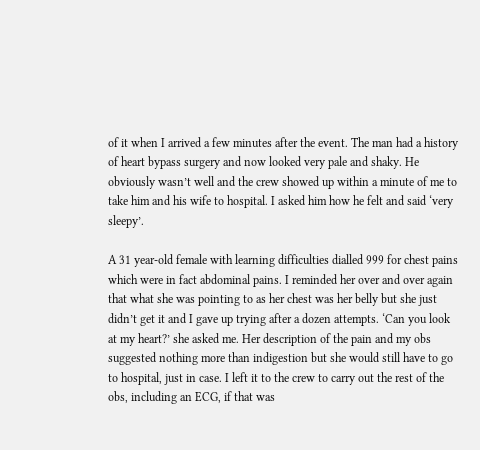of it when I arrived a few minutes after the event. The man had a history of heart bypass surgery and now looked very pale and shaky. He obviously wasn’t well and the crew showed up within a minute of me to take him and his wife to hospital. I asked him how he felt and said ‘very sleepy’.

A 31 year-old female with learning difficulties dialled 999 for chest pains which were in fact abdominal pains. I reminded her over and over again that what she was pointing to as her chest was her belly but she just didn’t get it and I gave up trying after a dozen attempts. ‘Can you look at my heart?’ she asked me. Her description of the pain and my obs suggested nothing more than indigestion but she would still have to go to hospital, just in case. I left it to the crew to carry out the rest of the obs, including an ECG, if that was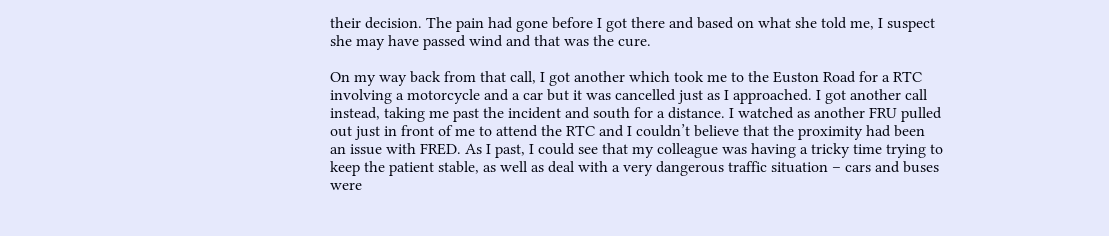their decision. The pain had gone before I got there and based on what she told me, I suspect she may have passed wind and that was the cure.

On my way back from that call, I got another which took me to the Euston Road for a RTC involving a motorcycle and a car but it was cancelled just as I approached. I got another call instead, taking me past the incident and south for a distance. I watched as another FRU pulled out just in front of me to attend the RTC and I couldn’t believe that the proximity had been an issue with FRED. As I past, I could see that my colleague was having a tricky time trying to keep the patient stable, as well as deal with a very dangerous traffic situation – cars and buses were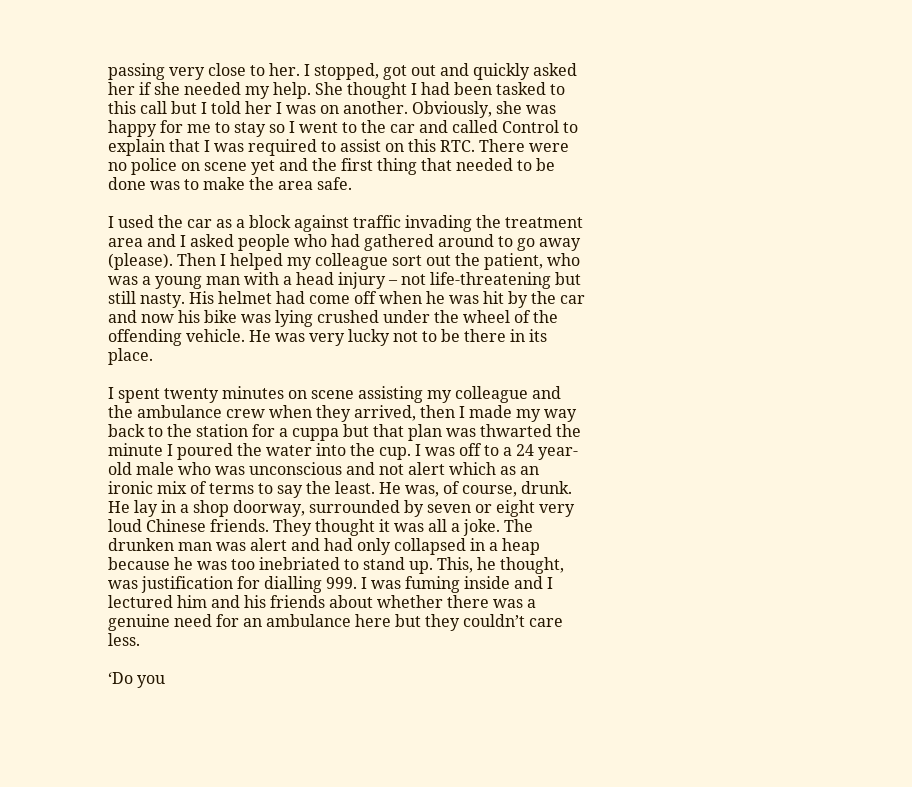passing very close to her. I stopped, got out and quickly asked her if she needed my help. She thought I had been tasked to this call but I told her I was on another. Obviously, she was happy for me to stay so I went to the car and called Control to explain that I was required to assist on this RTC. There were no police on scene yet and the first thing that needed to be done was to make the area safe.

I used the car as a block against traffic invading the treatment area and I asked people who had gathered around to go away (please). Then I helped my colleague sort out the patient, who was a young man with a head injury – not life-threatening but still nasty. His helmet had come off when he was hit by the car and now his bike was lying crushed under the wheel of the offending vehicle. He was very lucky not to be there in its place.

I spent twenty minutes on scene assisting my colleague and the ambulance crew when they arrived, then I made my way back to the station for a cuppa but that plan was thwarted the minute I poured the water into the cup. I was off to a 24 year-old male who was unconscious and not alert which as an ironic mix of terms to say the least. He was, of course, drunk. He lay in a shop doorway, surrounded by seven or eight very loud Chinese friends. They thought it was all a joke. The drunken man was alert and had only collapsed in a heap because he was too inebriated to stand up. This, he thought, was justification for dialling 999. I was fuming inside and I lectured him and his friends about whether there was a genuine need for an ambulance here but they couldn’t care less.

‘Do you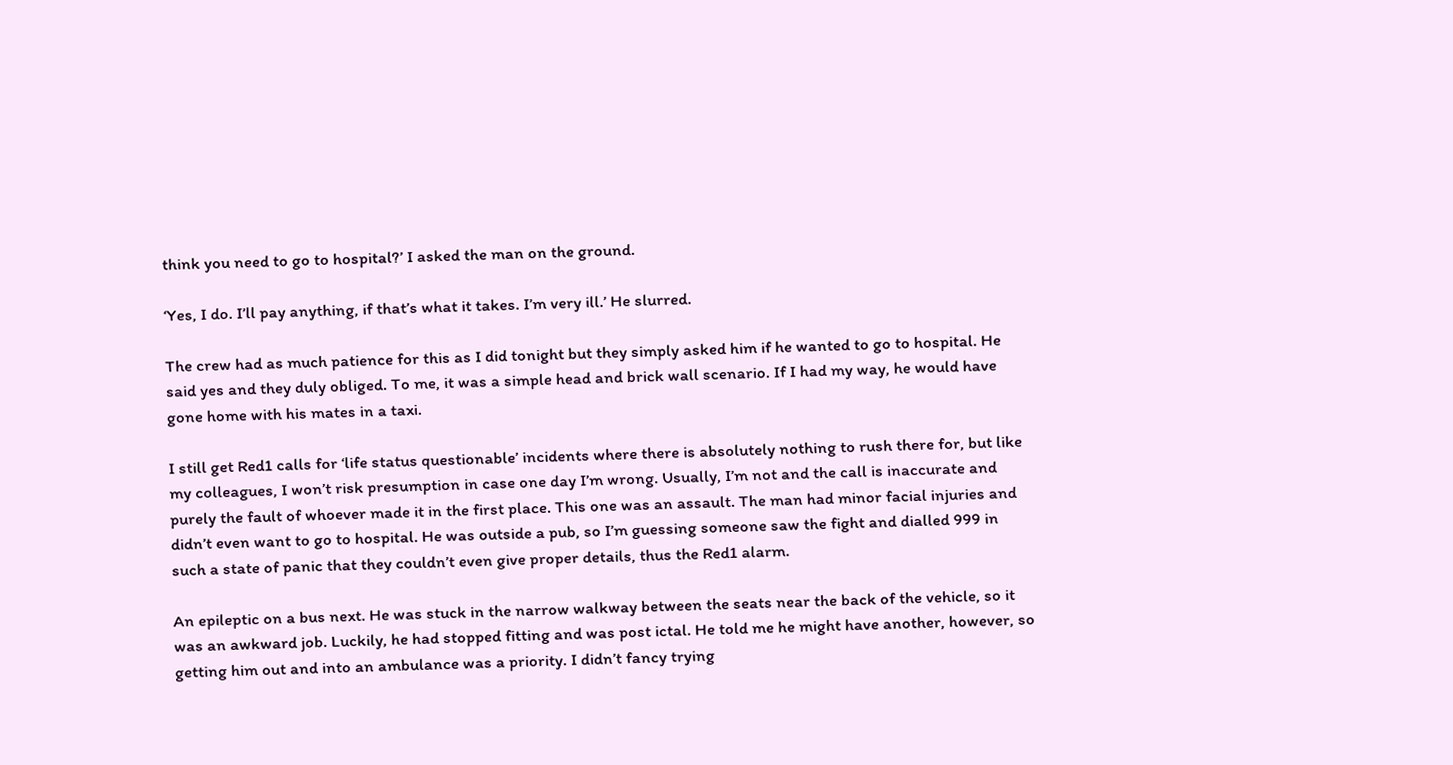think you need to go to hospital?’ I asked the man on the ground.

‘Yes, I do. I’ll pay anything, if that’s what it takes. I’m very ill.’ He slurred.

The crew had as much patience for this as I did tonight but they simply asked him if he wanted to go to hospital. He said yes and they duly obliged. To me, it was a simple head and brick wall scenario. If I had my way, he would have gone home with his mates in a taxi.

I still get Red1 calls for ‘life status questionable’ incidents where there is absolutely nothing to rush there for, but like my colleagues, I won’t risk presumption in case one day I’m wrong. Usually, I’m not and the call is inaccurate and purely the fault of whoever made it in the first place. This one was an assault. The man had minor facial injuries and didn’t even want to go to hospital. He was outside a pub, so I’m guessing someone saw the fight and dialled 999 in such a state of panic that they couldn’t even give proper details, thus the Red1 alarm.

An epileptic on a bus next. He was stuck in the narrow walkway between the seats near the back of the vehicle, so it was an awkward job. Luckily, he had stopped fitting and was post ictal. He told me he might have another, however, so getting him out and into an ambulance was a priority. I didn’t fancy trying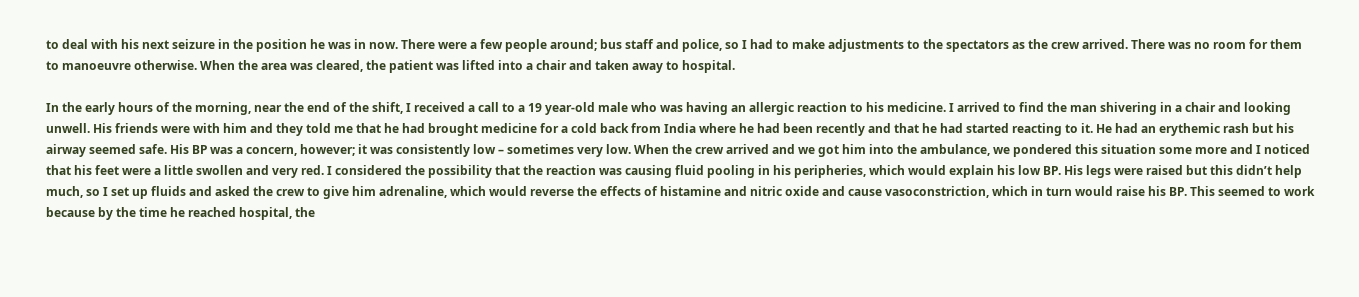to deal with his next seizure in the position he was in now. There were a few people around; bus staff and police, so I had to make adjustments to the spectators as the crew arrived. There was no room for them to manoeuvre otherwise. When the area was cleared, the patient was lifted into a chair and taken away to hospital.

In the early hours of the morning, near the end of the shift, I received a call to a 19 year-old male who was having an allergic reaction to his medicine. I arrived to find the man shivering in a chair and looking unwell. His friends were with him and they told me that he had brought medicine for a cold back from India where he had been recently and that he had started reacting to it. He had an erythemic rash but his airway seemed safe. His BP was a concern, however; it was consistently low – sometimes very low. When the crew arrived and we got him into the ambulance, we pondered this situation some more and I noticed that his feet were a little swollen and very red. I considered the possibility that the reaction was causing fluid pooling in his peripheries, which would explain his low BP. His legs were raised but this didn’t help much, so I set up fluids and asked the crew to give him adrenaline, which would reverse the effects of histamine and nitric oxide and cause vasoconstriction, which in turn would raise his BP. This seemed to work because by the time he reached hospital, the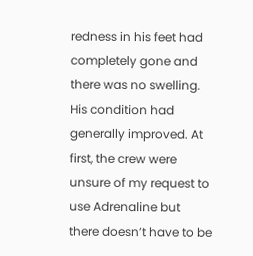redness in his feet had completely gone and there was no swelling. His condition had generally improved. At first, the crew were unsure of my request to use Adrenaline but there doesn’t have to be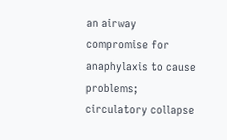an airway compromise for anaphylaxis to cause problems; circulatory collapse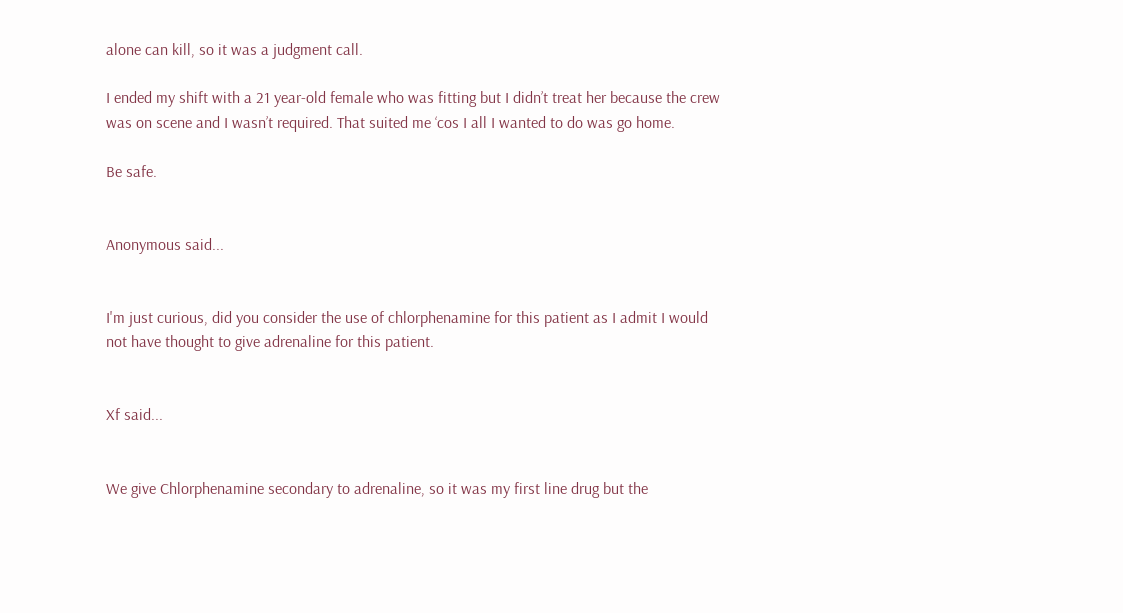alone can kill, so it was a judgment call.

I ended my shift with a 21 year-old female who was fitting but I didn’t treat her because the crew was on scene and I wasn’t required. That suited me ‘cos I all I wanted to do was go home.

Be safe.


Anonymous said...


I'm just curious, did you consider the use of chlorphenamine for this patient as I admit I would not have thought to give adrenaline for this patient.


Xf said...


We give Chlorphenamine secondary to adrenaline, so it was my first line drug but the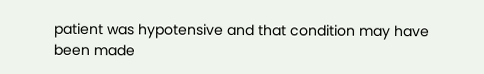patient was hypotensive and that condition may have been made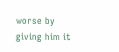worse by giving him it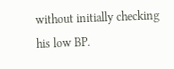without initially checking his low BP.